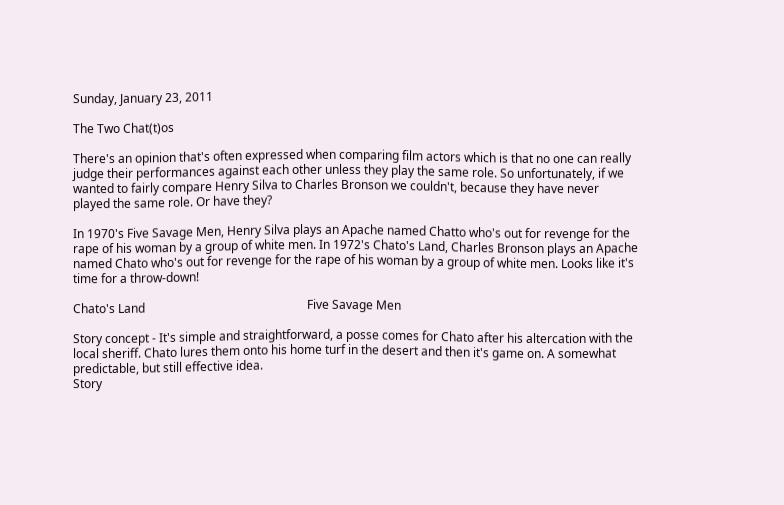Sunday, January 23, 2011

The Two Chat(t)os

There's an opinion that's often expressed when comparing film actors which is that no one can really judge their performances against each other unless they play the same role. So unfortunately, if we wanted to fairly compare Henry Silva to Charles Bronson we couldn't, because they have never played the same role. Or have they?

In 1970's Five Savage Men, Henry Silva plays an Apache named Chatto who's out for revenge for the rape of his woman by a group of white men. In 1972's Chato's Land, Charles Bronson plays an Apache named Chato who's out for revenge for the rape of his woman by a group of white men. Looks like it's time for a throw-down!

Chato's Land                                                      Five Savage Men

Story concept - It's simple and straightforward, a posse comes for Chato after his altercation with the local sheriff. Chato lures them onto his home turf in the desert and then it's game on. A somewhat predictable, but still effective idea.
Story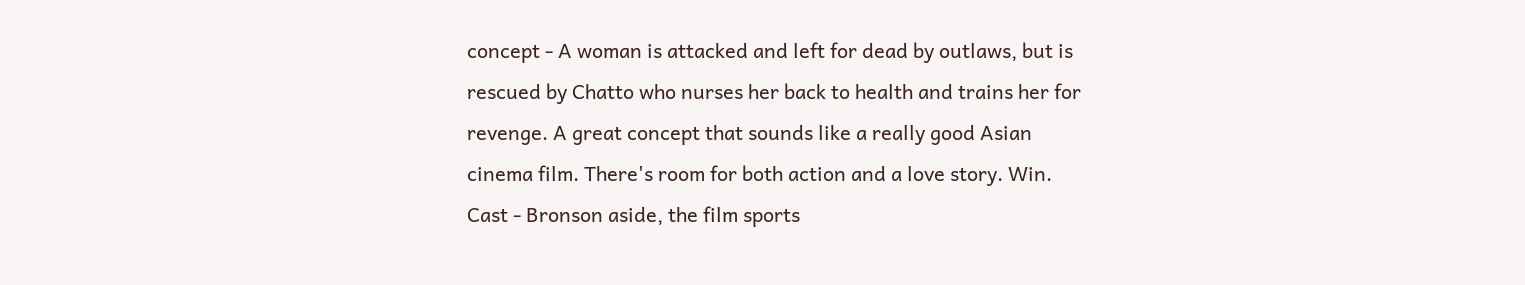concept - A woman is attacked and left for dead by outlaws, but is rescued by Chatto who nurses her back to health and trains her for revenge. A great concept that sounds like a really good Asian cinema film. There's room for both action and a love story. Win.
Cast - Bronson aside, the film sports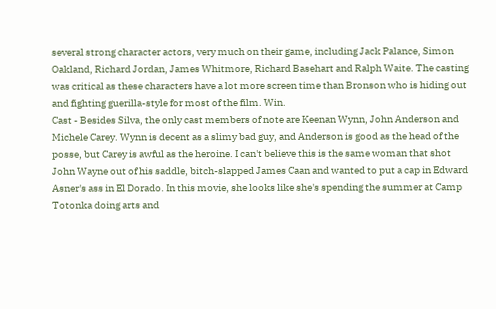several strong character actors, very much on their game, including Jack Palance, Simon Oakland, Richard Jordan, James Whitmore, Richard Basehart and Ralph Waite. The casting was critical as these characters have a lot more screen time than Bronson who is hiding out and fighting guerilla-style for most of the film. Win.
Cast - Besides Silva, the only cast members of note are Keenan Wynn, John Anderson and Michele Carey. Wynn is decent as a slimy bad guy, and Anderson is good as the head of the posse, but Carey is awful as the heroine. I can't believe this is the same woman that shot John Wayne out of his saddle, bitch-slapped James Caan and wanted to put a cap in Edward Asner's ass in El Dorado. In this movie, she looks like she's spending the summer at Camp Totonka doing arts and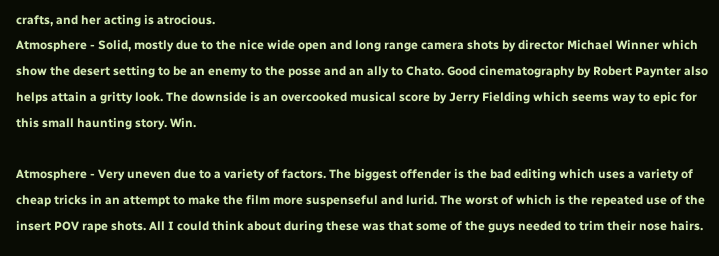crafts, and her acting is atrocious.
Atmosphere - Solid, mostly due to the nice wide open and long range camera shots by director Michael Winner which show the desert setting to be an enemy to the posse and an ally to Chato. Good cinematography by Robert Paynter also helps attain a gritty look. The downside is an overcooked musical score by Jerry Fielding which seems way to epic for this small haunting story. Win.

Atmosphere - Very uneven due to a variety of factors. The biggest offender is the bad editing which uses a variety of cheap tricks in an attempt to make the film more suspenseful and lurid. The worst of which is the repeated use of the insert POV rape shots. All I could think about during these was that some of the guys needed to trim their nose hairs.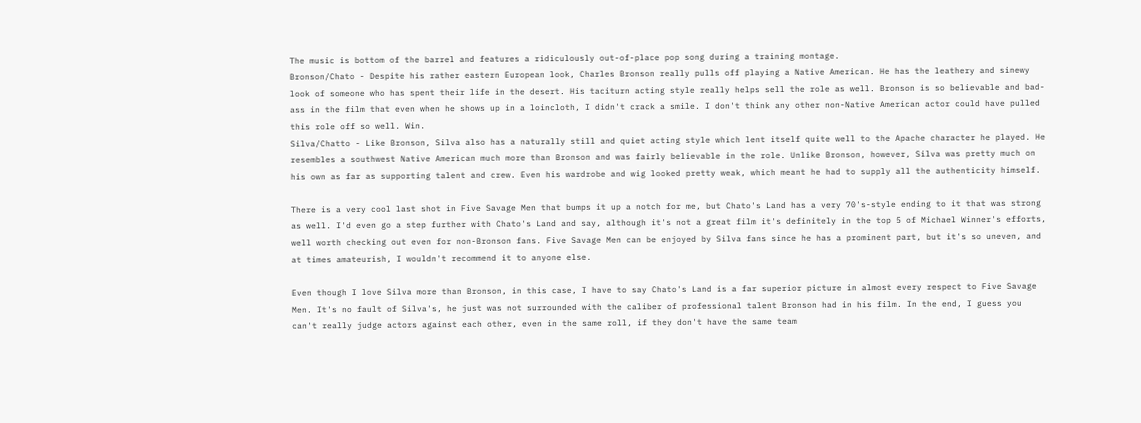The music is bottom of the barrel and features a ridiculously out-of-place pop song during a training montage.
Bronson/Chato - Despite his rather eastern European look, Charles Bronson really pulls off playing a Native American. He has the leathery and sinewy look of someone who has spent their life in the desert. His taciturn acting style really helps sell the role as well. Bronson is so believable and bad-ass in the film that even when he shows up in a loincloth, I didn't crack a smile. I don't think any other non-Native American actor could have pulled this role off so well. Win.
Silva/Chatto - Like Bronson, Silva also has a naturally still and quiet acting style which lent itself quite well to the Apache character he played. He resembles a southwest Native American much more than Bronson and was fairly believable in the role. Unlike Bronson, however, Silva was pretty much on his own as far as supporting talent and crew. Even his wardrobe and wig looked pretty weak, which meant he had to supply all the authenticity himself.

There is a very cool last shot in Five Savage Men that bumps it up a notch for me, but Chato's Land has a very 70's-style ending to it that was strong as well. I'd even go a step further with Chato's Land and say, although it's not a great film it's definitely in the top 5 of Michael Winner's efforts, well worth checking out even for non-Bronson fans. Five Savage Men can be enjoyed by Silva fans since he has a prominent part, but it's so uneven, and at times amateurish, I wouldn't recommend it to anyone else.

Even though I love Silva more than Bronson, in this case, I have to say Chato's Land is a far superior picture in almost every respect to Five Savage Men. It's no fault of Silva's, he just was not surrounded with the caliber of professional talent Bronson had in his film. In the end, I guess you can't really judge actors against each other, even in the same roll, if they don't have the same team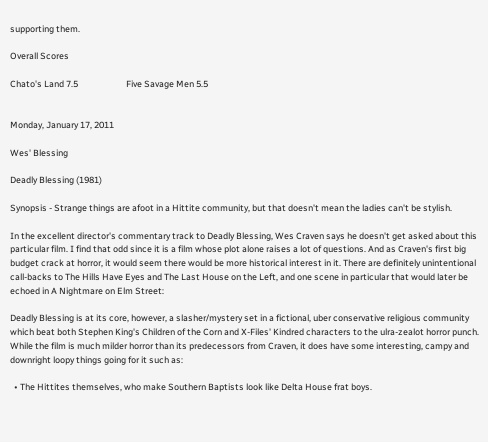supporting them.

Overall Scores

Chato's Land 7.5                        Five Savage Men 5.5


Monday, January 17, 2011

Wes' Blessing

Deadly Blessing (1981)

Synopsis - Strange things are afoot in a Hittite community, but that doesn't mean the ladies can't be stylish.

In the excellent director's commentary track to Deadly Blessing, Wes Craven says he doesn't get asked about this particular film. I find that odd since it is a film whose plot alone raises a lot of questions. And as Craven's first big budget crack at horror, it would seem there would be more historical interest in it. There are definitely unintentional call-backs to The Hills Have Eyes and The Last House on the Left, and one scene in particular that would later be echoed in A Nightmare on Elm Street:

Deadly Blessing is at its core, however, a slasher/mystery set in a fictional, uber conservative religious community which beat both Stephen King's Children of the Corn and X-Files' Kindred characters to the ulra-zealot horror punch. While the film is much milder horror than its predecessors from Craven, it does have some interesting, campy and downright loopy things going for it such as:

  • The Hittites themselves, who make Southern Baptists look like Delta House frat boys.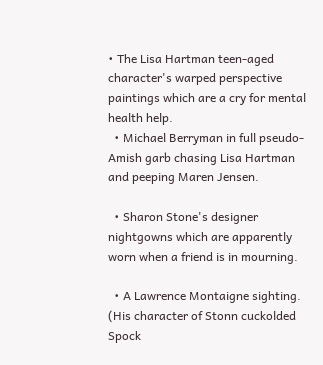• The Lisa Hartman teen-aged character's warped perspective paintings which are a cry for mental health help.
  • Michael Berryman in full pseudo-Amish garb chasing Lisa Hartman and peeping Maren Jensen.

  • Sharon Stone's designer nightgowns which are apparently worn when a friend is in mourning.

  • A Lawrence Montaigne sighting. (His character of Stonn cuckolded Spock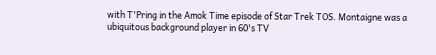with T'Pring in the Amok Time episode of Star Trek TOS. Montaigne was a ubiquitous background player in 60's TV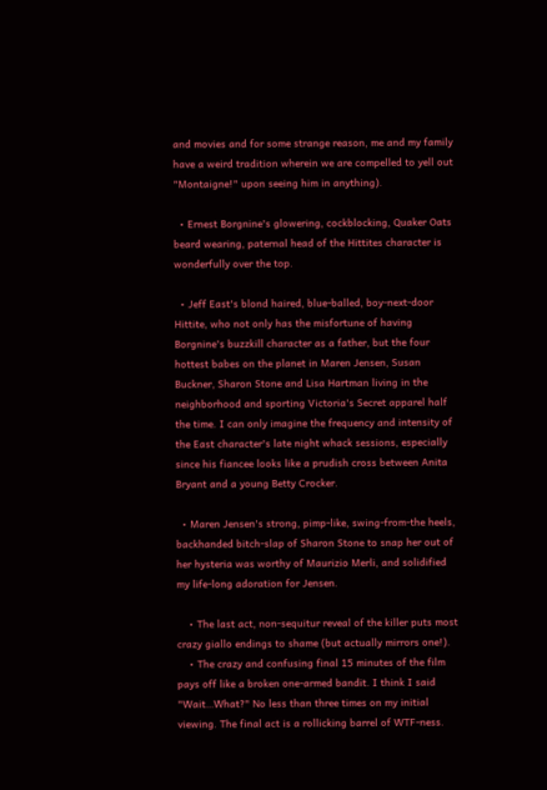and movies and for some strange reason, me and my family have a weird tradition wherein we are compelled to yell out "Montaigne!" upon seeing him in anything).

  • Ernest Borgnine's glowering, cockblocking, Quaker Oats beard wearing, paternal head of the Hittites character is wonderfully over the top.

  • Jeff East's blond haired, blue-balled, boy-next-door Hittite, who not only has the misfortune of having Borgnine's buzzkill character as a father, but the four hottest babes on the planet in Maren Jensen, Susan Buckner, Sharon Stone and Lisa Hartman living in the neighborhood and sporting Victoria's Secret apparel half the time. I can only imagine the frequency and intensity of the East character's late night whack sessions, especially since his fiancee looks like a prudish cross between Anita Bryant and a young Betty Crocker.

  • Maren Jensen's strong, pimp-like, swing-from-the heels, backhanded bitch-slap of Sharon Stone to snap her out of her hysteria was worthy of Maurizio Merli, and solidified my life-long adoration for Jensen.

    • The last act, non-sequitur reveal of the killer puts most crazy giallo endings to shame (but actually mirrors one!).
    • The crazy and confusing final 15 minutes of the film pays off like a broken one-armed bandit. I think I said "Wait…What?" No less than three times on my initial viewing. The final act is a rollicking barrel of WTF-ness.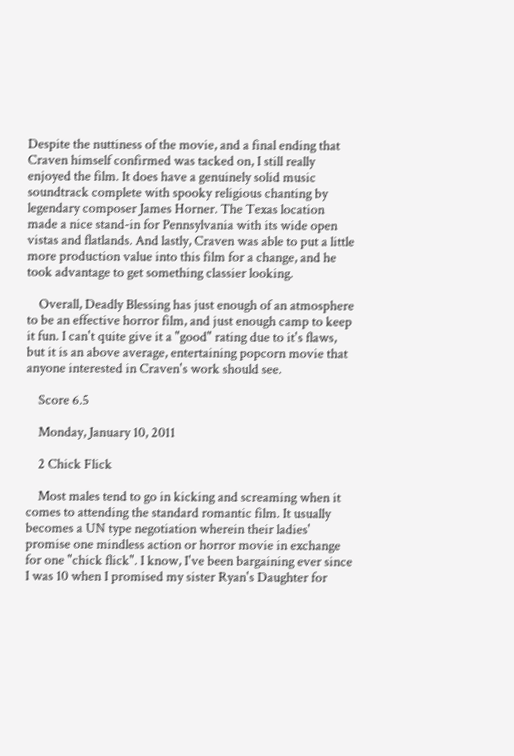Despite the nuttiness of the movie, and a final ending that Craven himself confirmed was tacked on, I still really enjoyed the film. It does have a genuinely solid music soundtrack complete with spooky religious chanting by legendary composer James Horner. The Texas location made a nice stand-in for Pennsylvania with its wide open vistas and flatlands. And lastly, Craven was able to put a little more production value into this film for a change, and he took advantage to get something classier looking.

    Overall, Deadly Blessing has just enough of an atmosphere to be an effective horror film, and just enough camp to keep it fun. I can't quite give it a "good" rating due to it's flaws, but it is an above average, entertaining popcorn movie that anyone interested in Craven's work should see.

    Score 6.5

    Monday, January 10, 2011

    2 Chick Flick

    Most males tend to go in kicking and screaming when it comes to attending the standard romantic film. It usually becomes a UN type negotiation wherein their ladies' promise one mindless action or horror movie in exchange for one "chick flick". I know, I've been bargaining ever since I was 10 when I promised my sister Ryan's Daughter for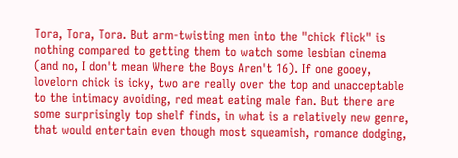Tora, Tora, Tora. But arm-twisting men into the "chick flick" is nothing compared to getting them to watch some lesbian cinema (and no, I don't mean Where the Boys Aren't 16). If one gooey, lovelorn chick is icky, two are really over the top and unacceptable to the intimacy avoiding, red meat eating male fan. But there are some surprisingly top shelf finds, in what is a relatively new genre, that would entertain even though most squeamish, romance dodging,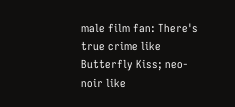male film fan: There's true crime like Butterfly Kiss; neo-noir like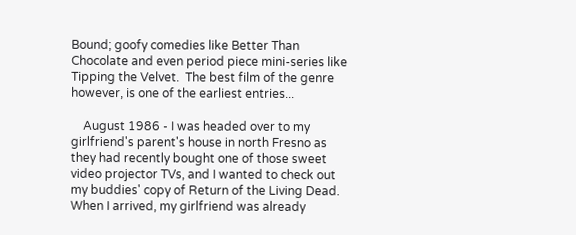Bound; goofy comedies like Better Than Chocolate and even period piece mini-series like Tipping the Velvet.  The best film of the genre however, is one of the earliest entries...

    August 1986 - I was headed over to my girlfriend's parent's house in north Fresno as they had recently bought one of those sweet video projector TVs, and I wanted to check out my buddies' copy of Return of the Living Dead. When I arrived, my girlfriend was already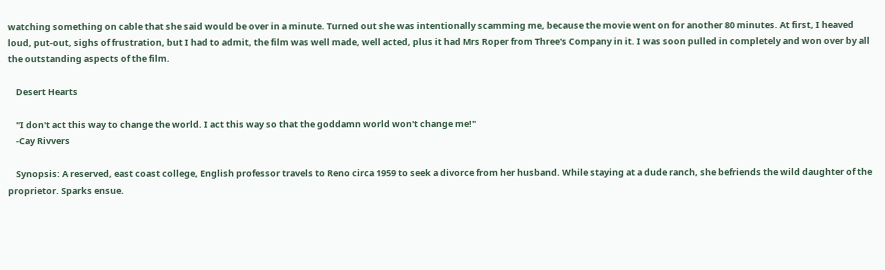watching something on cable that she said would be over in a minute. Turned out she was intentionally scamming me, because the movie went on for another 80 minutes. At first, I heaved loud, put-out, sighs of frustration, but I had to admit, the film was well made, well acted, plus it had Mrs Roper from Three's Company in it. I was soon pulled in completely and won over by all the outstanding aspects of the film.

    Desert Hearts

    "I don't act this way to change the world. I act this way so that the goddamn world won't change me!"
    -Cay Rivvers

    Synopsis: A reserved, east coast college, English professor travels to Reno circa 1959 to seek a divorce from her husband. While staying at a dude ranch, she befriends the wild daughter of the proprietor. Sparks ensue.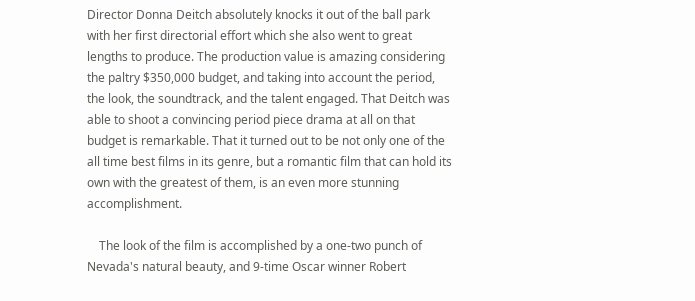Director Donna Deitch absolutely knocks it out of the ball park with her first directorial effort which she also went to great lengths to produce. The production value is amazing considering the paltry $350,000 budget, and taking into account the period, the look, the soundtrack, and the talent engaged. That Deitch was able to shoot a convincing period piece drama at all on that budget is remarkable. That it turned out to be not only one of the all time best films in its genre, but a romantic film that can hold its own with the greatest of them, is an even more stunning accomplishment.

    The look of the film is accomplished by a one-two punch of Nevada's natural beauty, and 9-time Oscar winner Robert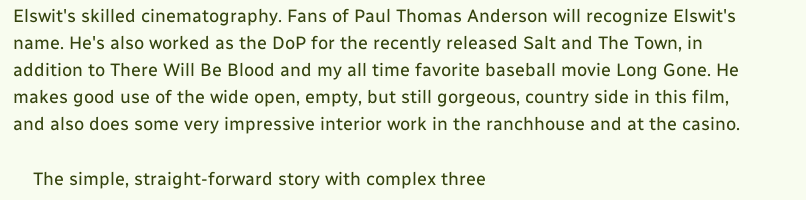Elswit's skilled cinematography. Fans of Paul Thomas Anderson will recognize Elswit's name. He's also worked as the DoP for the recently released Salt and The Town, in addition to There Will Be Blood and my all time favorite baseball movie Long Gone. He makes good use of the wide open, empty, but still gorgeous, country side in this film, and also does some very impressive interior work in the ranchhouse and at the casino.

    The simple, straight-forward story with complex three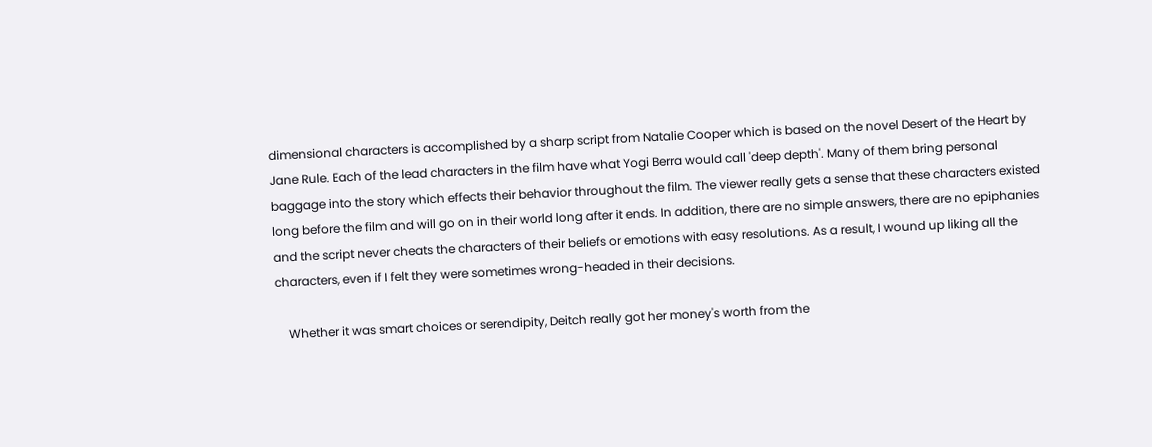dimensional characters is accomplished by a sharp script from Natalie Cooper which is based on the novel Desert of the Heart by Jane Rule. Each of the lead characters in the film have what Yogi Berra would call 'deep depth'. Many of them bring personal baggage into the story which effects their behavior throughout the film. The viewer really gets a sense that these characters existed long before the film and will go on in their world long after it ends. In addition, there are no simple answers, there are no epiphanies and the script never cheats the characters of their beliefs or emotions with easy resolutions. As a result, I wound up liking all the characters, even if I felt they were sometimes wrong-headed in their decisions.

    Whether it was smart choices or serendipity, Deitch really got her money's worth from the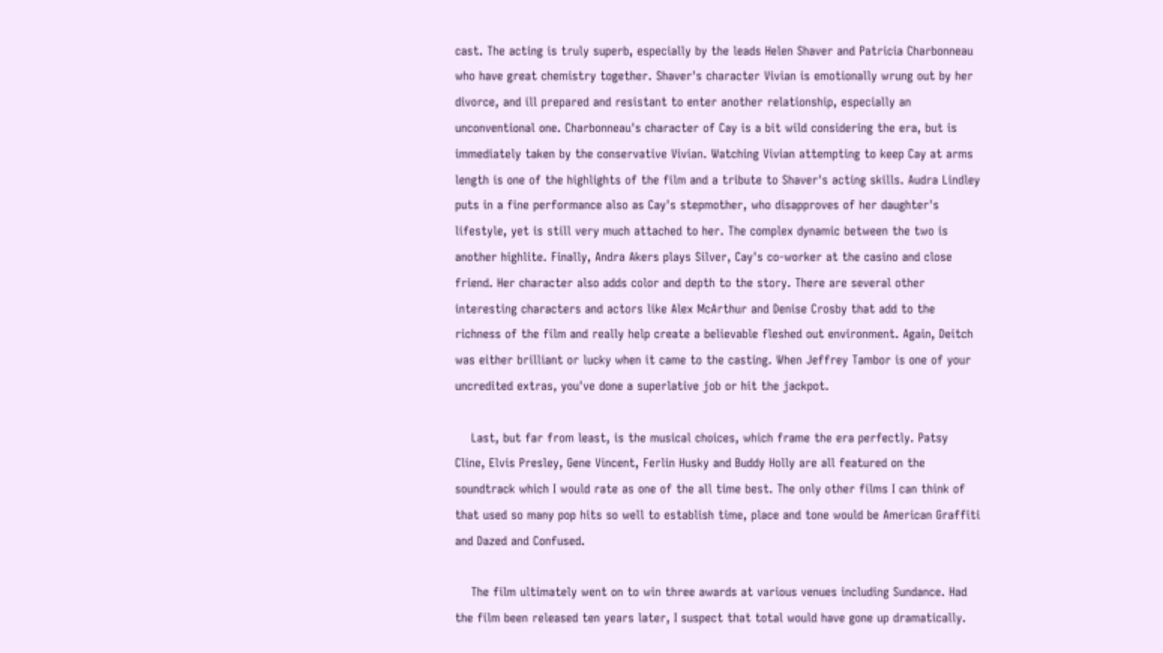cast. The acting is truly superb, especially by the leads Helen Shaver and Patricia Charbonneau who have great chemistry together. Shaver's character Vivian is emotionally wrung out by her divorce, and ill prepared and resistant to enter another relationship, especially an unconventional one. Charbonneau's character of Cay is a bit wild considering the era, but is immediately taken by the conservative Vivian. Watching Vivian attempting to keep Cay at arms length is one of the highlights of the film and a tribute to Shaver's acting skills. Audra Lindley puts in a fine performance also as Cay's stepmother, who disapproves of her daughter's lifestyle, yet is still very much attached to her. The complex dynamic between the two is another highlite. Finally, Andra Akers plays Silver, Cay's co-worker at the casino and close friend. Her character also adds color and depth to the story. There are several other interesting characters and actors like Alex McArthur and Denise Crosby that add to the richness of the film and really help create a believable fleshed out environment. Again, Deitch was either brilliant or lucky when it came to the casting. When Jeffrey Tambor is one of your uncredited extras, you've done a superlative job or hit the jackpot.

    Last, but far from least, is the musical choices, which frame the era perfectly. Patsy Cline, Elvis Presley, Gene Vincent, Ferlin Husky and Buddy Holly are all featured on the soundtrack which I would rate as one of the all time best. The only other films I can think of that used so many pop hits so well to establish time, place and tone would be American Graffiti and Dazed and Confused.

    The film ultimately went on to win three awards at various venues including Sundance. Had the film been released ten years later, I suspect that total would have gone up dramatically.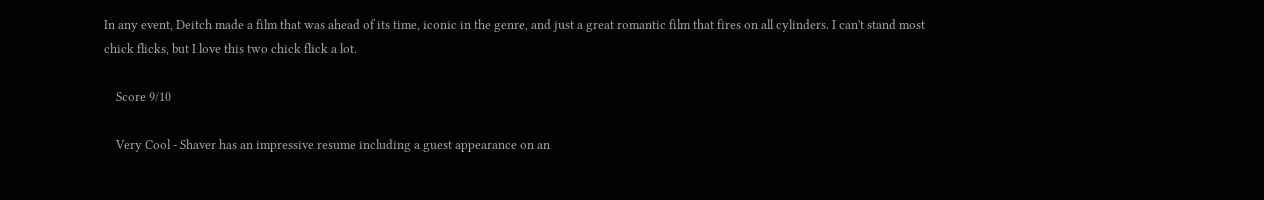In any event, Deitch made a film that was ahead of its time, iconic in the genre, and just a great romantic film that fires on all cylinders. I can't stand most chick flicks, but I love this two chick flick a lot.

    Score 9/10

    Very Cool - Shaver has an impressive resume including a guest appearance on an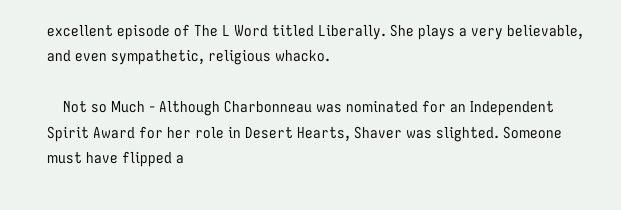excellent episode of The L Word titled Liberally. She plays a very believable, and even sympathetic, religious whacko.

    Not so Much - Although Charbonneau was nominated for an Independent Spirit Award for her role in Desert Hearts, Shaver was slighted. Someone must have flipped a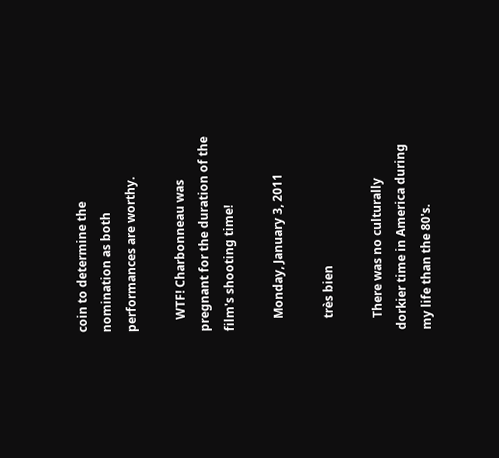coin to determine the nomination as both performances are worthy.

    WTF! Charbonneau was pregnant for the duration of the film's shooting time!

    Monday, January 3, 2011

    très bien

    There was no culturally dorkier time in America during my life than the 80's.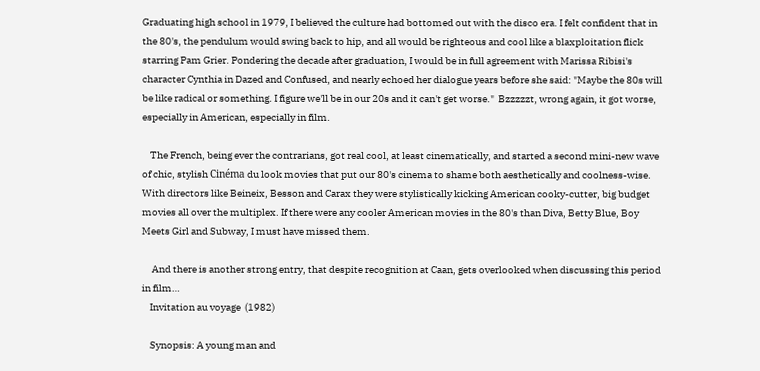Graduating high school in 1979, I believed the culture had bottomed out with the disco era. I felt confident that in the 80's, the pendulum would swing back to hip, and all would be righteous and cool like a blaxploitation flick starring Pam Grier. Pondering the decade after graduation, I would be in full agreement with Marissa Ribisi's character Cynthia in Dazed and Confused, and nearly echoed her dialogue years before she said: "Maybe the 80s will be like radical or something. I figure we'll be in our 20s and it can't get worse."  Bzzzzzt, wrong again, it got worse, especially in American, especially in film.

    The French, being ever the contrarians, got real cool, at least cinematically, and started a second mini-new wave of chic, stylish Cinéma du look movies that put our 80's cinema to shame both aesthetically and coolness-wise. With directors like Beineix, Besson and Carax they were stylistically kicking American cooky-cutter, big budget movies all over the multiplex. If there were any cooler American movies in the 80's than Diva, Betty Blue, Boy Meets Girl and Subway, I must have missed them.

     And there is another strong entry, that despite recognition at Caan, gets overlooked when discussing this period in film…
    Invitation au voyage  (1982)

    Synopsis: A young man and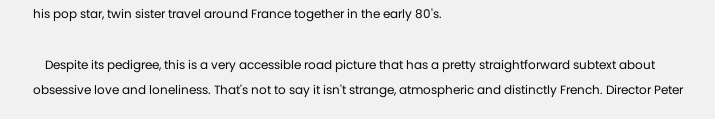his pop star, twin sister travel around France together in the early 80's.

    Despite its pedigree, this is a very accessible road picture that has a pretty straightforward subtext about obsessive love and loneliness. That's not to say it isn't strange, atmospheric and distinctly French. Director Peter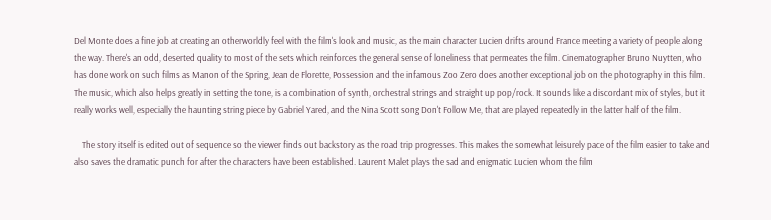Del Monte does a fine job at creating an otherworldly feel with the film's look and music, as the main character Lucien drifts around France meeting a variety of people along the way. There's an odd, deserted quality to most of the sets which reinforces the general sense of loneliness that permeates the film. Cinematographer Bruno Nuytten, who has done work on such films as Manon of the Spring, Jean de Florette, Possession and the infamous Zoo Zero does another exceptional job on the photography in this film. The music, which also helps greatly in setting the tone, is a combination of synth, orchestral strings and straight up pop/rock. It sounds like a discordant mix of styles, but it really works well, especially the haunting string piece by Gabriel Yared, and the Nina Scott song Don't Follow Me, that are played repeatedly in the latter half of the film.

    The story itself is edited out of sequence so the viewer finds out backstory as the road trip progresses. This makes the somewhat leisurely pace of the film easier to take and also saves the dramatic punch for after the characters have been established. Laurent Malet plays the sad and enigmatic Lucien whom the film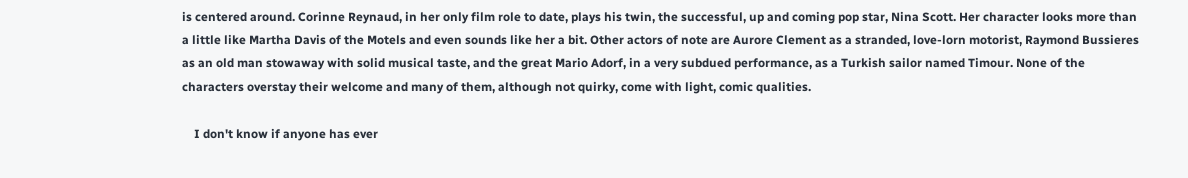is centered around. Corinne Reynaud, in her only film role to date, plays his twin, the successful, up and coming pop star, Nina Scott. Her character looks more than a little like Martha Davis of the Motels and even sounds like her a bit. Other actors of note are Aurore Clement as a stranded, love-lorn motorist, Raymond Bussieres as an old man stowaway with solid musical taste, and the great Mario Adorf, in a very subdued performance, as a Turkish sailor named Timour. None of the characters overstay their welcome and many of them, although not quirky, come with light, comic qualities.

    I don't know if anyone has ever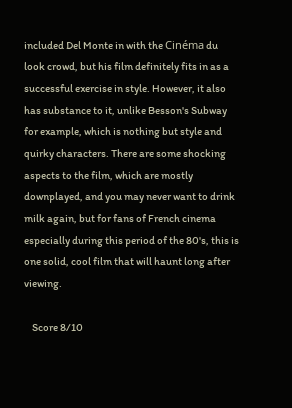included Del Monte in with the Cinéma du look crowd, but his film definitely fits in as a successful exercise in style. However, it also has substance to it, unlike Besson's Subway for example, which is nothing but style and quirky characters. There are some shocking aspects to the film, which are mostly downplayed, and you may never want to drink milk again, but for fans of French cinema especially during this period of the 80's, this is one solid, cool film that will haunt long after viewing.

    Score 8/10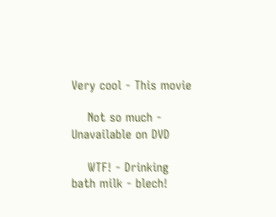Very cool - This movie

    Not so much - Unavailable on DVD

    WTF! - Drinking bath milk - blech!